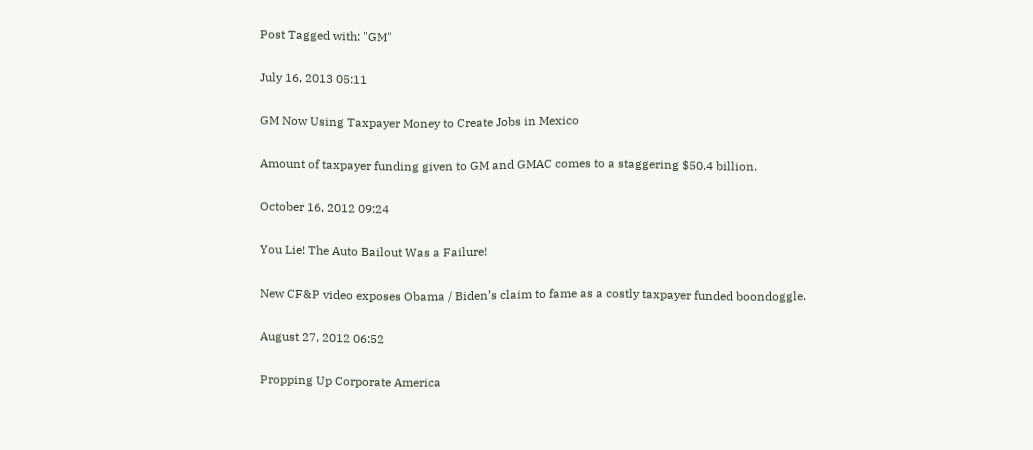Post Tagged with: "GM"

July 16, 2013 05:11

GM Now Using Taxpayer Money to Create Jobs in Mexico

Amount of taxpayer funding given to GM and GMAC comes to a staggering $50.4 billion.

October 16, 2012 09:24

You Lie! The Auto Bailout Was a Failure!

New CF&P video exposes Obama / Biden’s claim to fame as a costly taxpayer funded boondoggle.

August 27, 2012 06:52

Propping Up Corporate America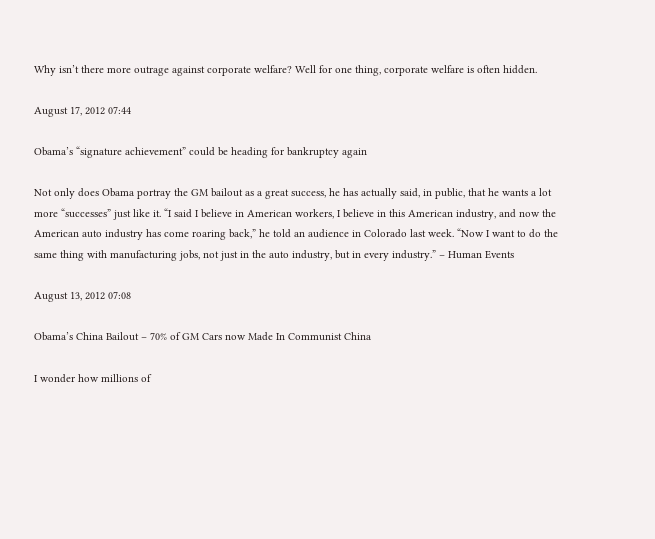Why isn’t there more outrage against corporate welfare? Well for one thing, corporate welfare is often hidden.

August 17, 2012 07:44

Obama’s “signature achievement” could be heading for bankruptcy again

Not only does Obama portray the GM bailout as a great success, he has actually said, in public, that he wants a lot more “successes” just like it. “I said I believe in American workers, I believe in this American industry, and now the American auto industry has come roaring back,” he told an audience in Colorado last week. “Now I want to do the same thing with manufacturing jobs, not just in the auto industry, but in every industry.” – Human Events

August 13, 2012 07:08

Obama’s China Bailout – 70% of GM Cars now Made In Communist China

I wonder how millions of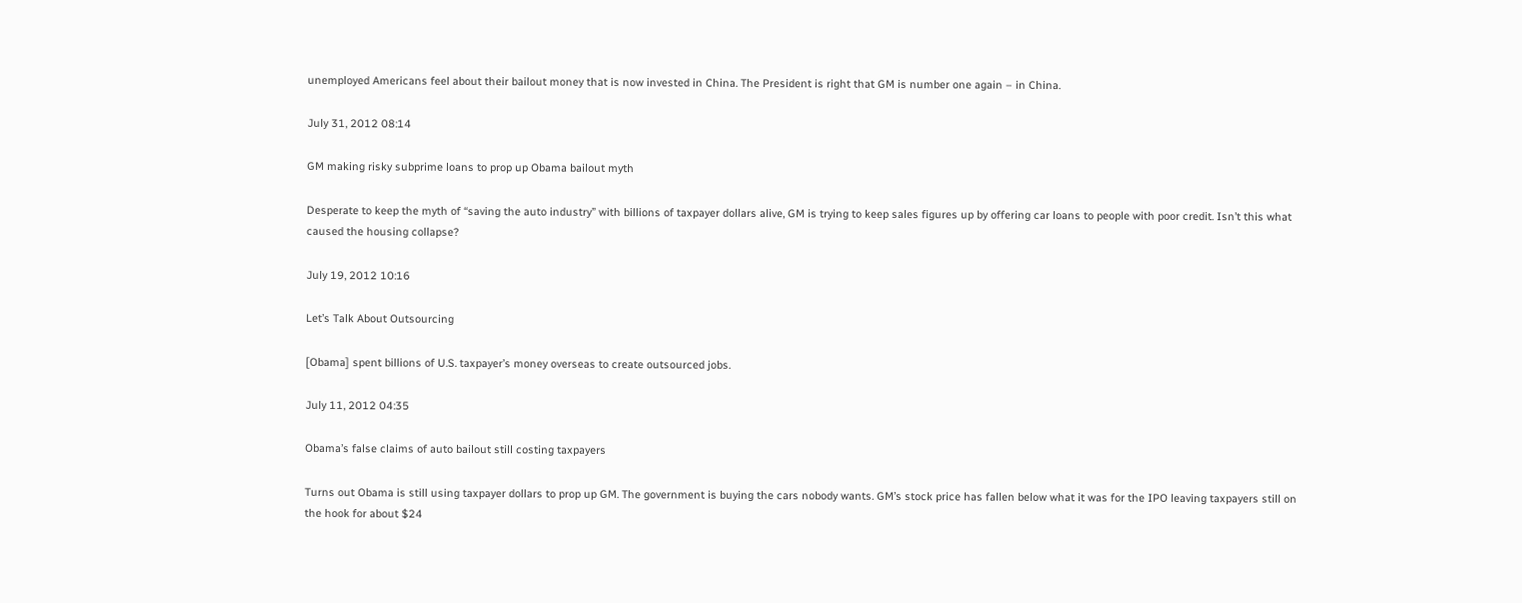unemployed Americans feel about their bailout money that is now invested in China. The President is right that GM is number one again – in China.

July 31, 2012 08:14

GM making risky subprime loans to prop up Obama bailout myth

Desperate to keep the myth of “saving the auto industry” with billions of taxpayer dollars alive, GM is trying to keep sales figures up by offering car loans to people with poor credit. Isn’t this what caused the housing collapse?

July 19, 2012 10:16

Let’s Talk About Outsourcing

[Obama] spent billions of U.S. taxpayer’s money overseas to create outsourced jobs.

July 11, 2012 04:35

Obama’s false claims of auto bailout still costing taxpayers

Turns out Obama is still using taxpayer dollars to prop up GM. The government is buying the cars nobody wants. GM’s stock price has fallen below what it was for the IPO leaving taxpayers still on the hook for about $24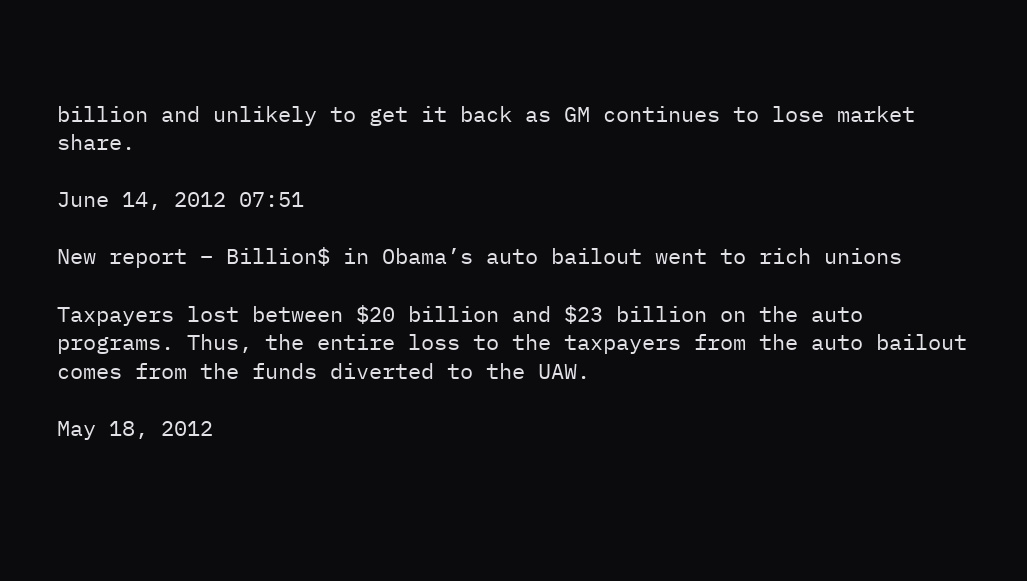billion and unlikely to get it back as GM continues to lose market share.

June 14, 2012 07:51

New report – Billion$ in Obama’s auto bailout went to rich unions

Taxpayers lost between $20 billion and $23 billion on the auto programs. Thus, the entire loss to the taxpayers from the auto bailout comes from the funds diverted to the UAW.

May 18, 2012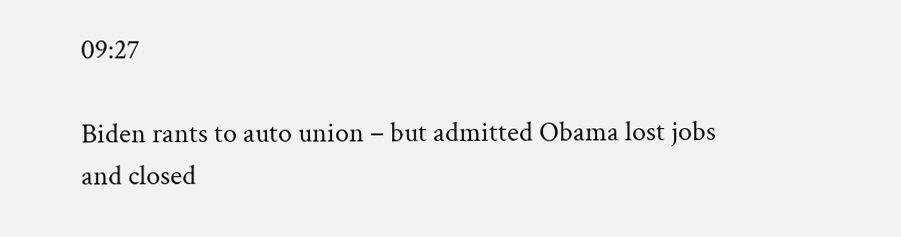09:27

Biden rants to auto union – but admitted Obama lost jobs and closed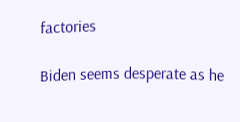factories

Biden seems desperate as he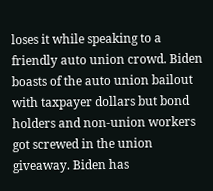loses it while speaking to a friendly auto union crowd. Biden boasts of the auto union bailout with taxpayer dollars but bond holders and non-union workers got screwed in the union giveaway. Biden has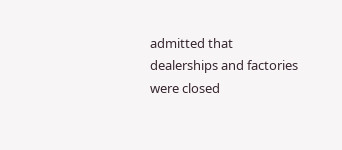admitted that dealerships and factories were closed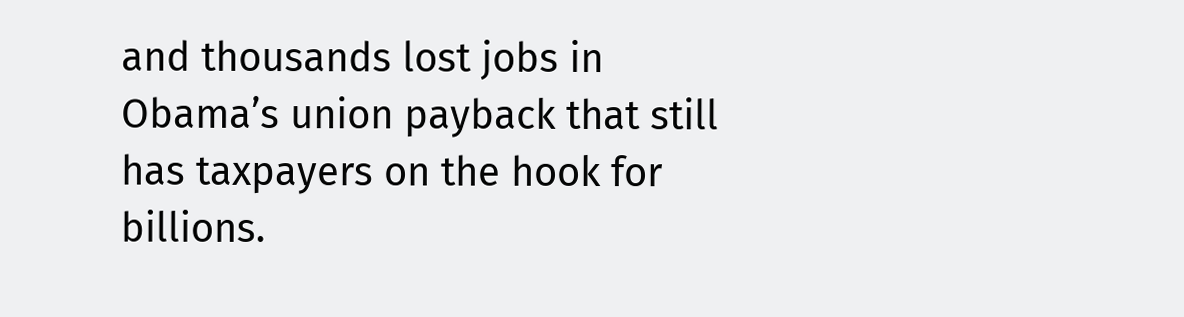and thousands lost jobs in Obama’s union payback that still has taxpayers on the hook for billions.